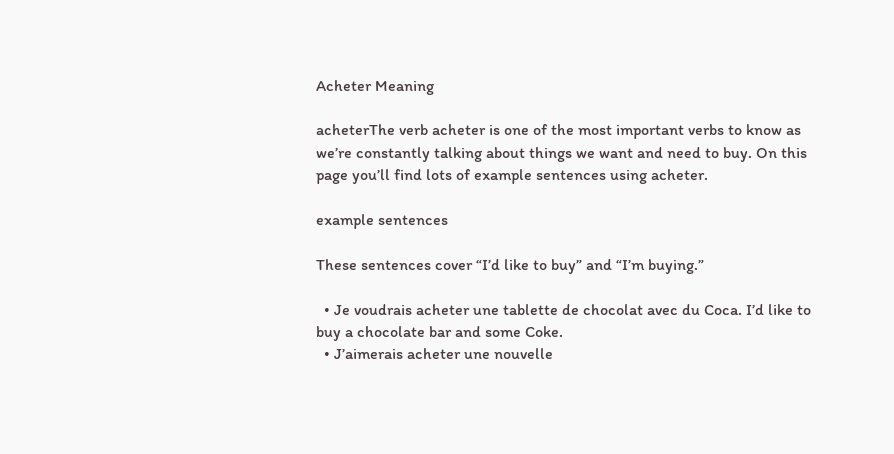Acheter Meaning

acheterThe verb acheter is one of the most important verbs to know as we’re constantly talking about things we want and need to buy. On this page you’ll find lots of example sentences using acheter.

example sentences

These sentences cover “I’d like to buy” and “I’m buying.”

  • Je voudrais acheter une tablette de chocolat avec du Coca. I’d like to buy a chocolate bar and some Coke.
  • J’aimerais acheter une nouvelle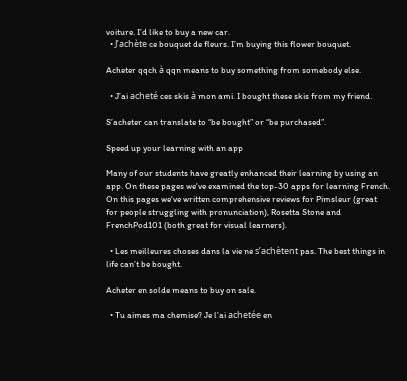voiture. I’d like to buy a new car.
  • J’achète ce bouquet de fleurs. I’m buying this flower bouquet.

Acheter qqch à qqn means to buy something from somebody else.

  • J’ai acheté ces skis à mon ami. I bought these skis from my friend.

S’acheter can translate to “be bought” or “be purchased”.

Speed up your learning with an app

Many of our students have greatly enhanced their learning by using an app. On these pages we've examined the top-30 apps for learning French. On this pages we've written comprehensive reviews for Pimsleur (great for people struggling with pronunciation), Rosetta Stone and FrenchPod101 (both great for visual learners).

  • Les meilleures choses dans la vie ne s’achètent pas. The best things in life can’t be bought.

Acheter en solde means to buy on sale.

  • Tu aimes ma chemise? Je l’ai achetée en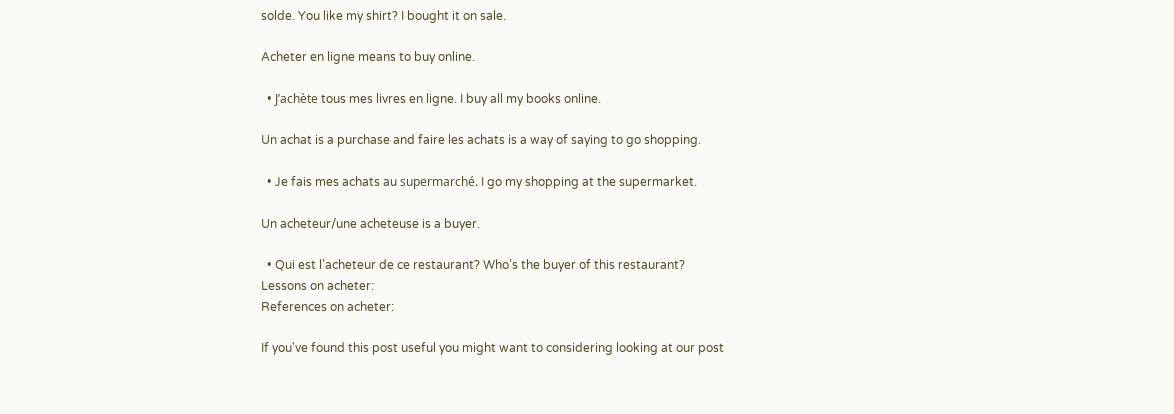solde. You like my shirt? I bought it on sale.

Acheter en ligne means to buy online.

  • J’achète tous mes livres en ligne. I buy all my books online.

Un achat is a purchase and faire les achats is a way of saying to go shopping.

  • Je fais mes achats au supermarché. I go my shopping at the supermarket.

Un acheteur/une acheteuse is a buyer.

  • Qui est l’acheteur de ce restaurant? Who’s the buyer of this restaurant?
Lessons on acheter:
References on acheter:

If you've found this post useful you might want to considering looking at our post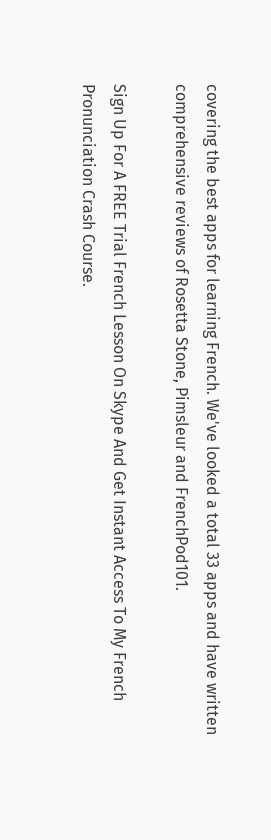covering the best apps for learning French. We've looked a total 33 apps and have written comprehensive reviews of Rosetta Stone, Pimsleur and FrenchPod101.

Sign Up For A FREE Trial French Lesson On Skype And Get Instant Access To My French Pronunciation Crash Course.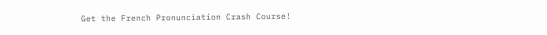Get the French Pronunciation Crash Course!